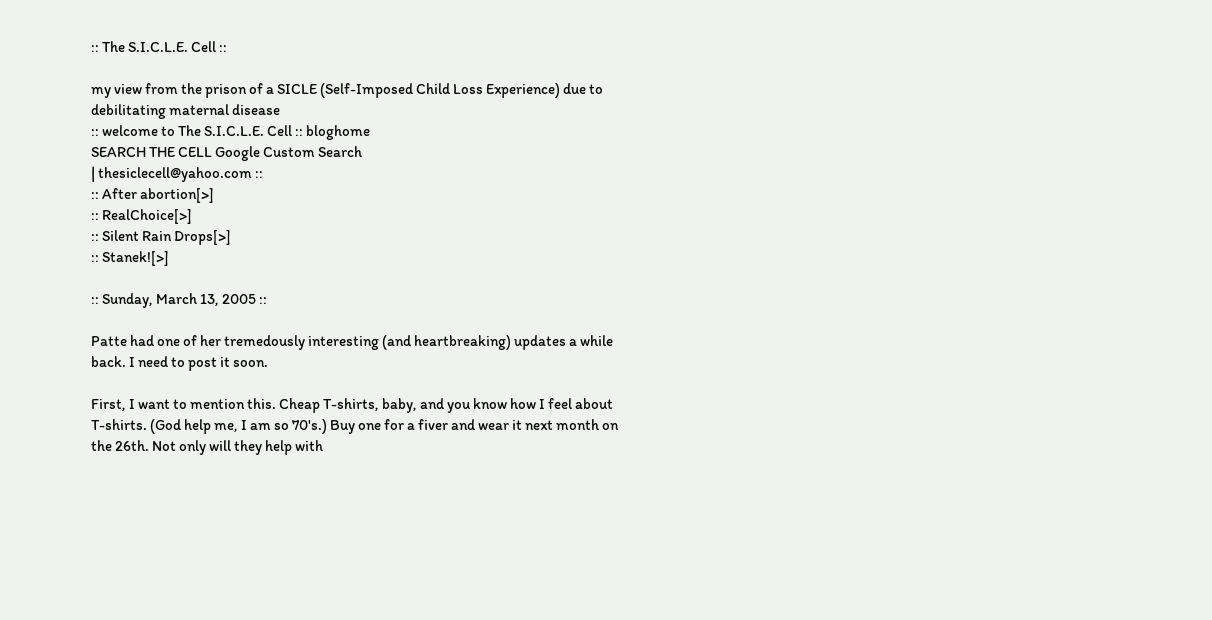:: The S.I.C.L.E. Cell ::

my view from the prison of a SICLE (Self-Imposed Child Loss Experience) due to debilitating maternal disease
:: welcome to The S.I.C.L.E. Cell :: bloghome
SEARCH THE CELL Google Custom Search
| thesiclecell@yahoo.com ::
:: After abortion[>]
:: RealChoice[>]
:: Silent Rain Drops[>]
:: Stanek![>]

:: Sunday, March 13, 2005 ::

Patte had one of her tremedously interesting (and heartbreaking) updates a while back. I need to post it soon.

First, I want to mention this. Cheap T-shirts, baby, and you know how I feel about T-shirts. (God help me, I am so 70's.) Buy one for a fiver and wear it next month on the 26th. Not only will they help with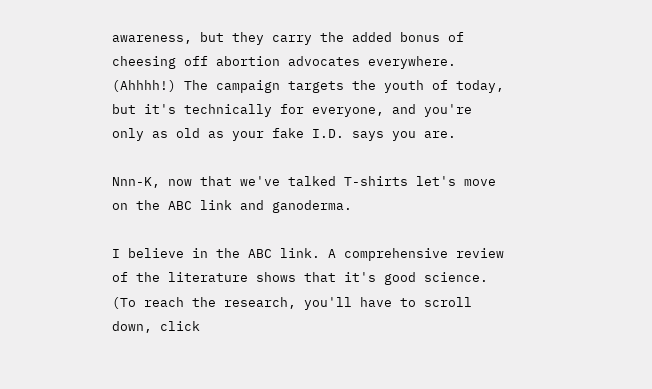awareness, but they carry the added bonus of cheesing off abortion advocates everywhere. (Ahhhh!) The campaign targets the youth of today, but it's technically for everyone, and you're only as old as your fake I.D. says you are.

Nnn-K, now that we've talked T-shirts let's move on the ABC link and ganoderma.

I believe in the ABC link. A comprehensive review of the literature shows that it's good science. (To reach the research, you'll have to scroll down, click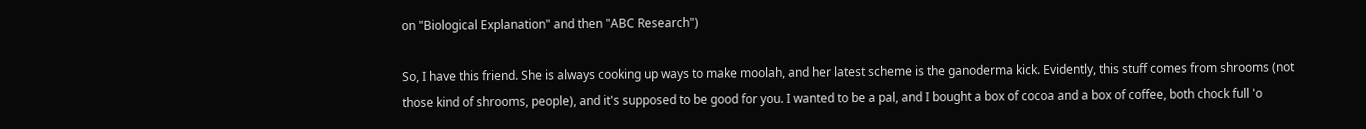on "Biological Explanation" and then "ABC Research")

So, I have this friend. She is always cooking up ways to make moolah, and her latest scheme is the ganoderma kick. Evidently, this stuff comes from shrooms (not those kind of shrooms, people), and it's supposed to be good for you. I wanted to be a pal, and I bought a box of cocoa and a box of coffee, both chock full 'o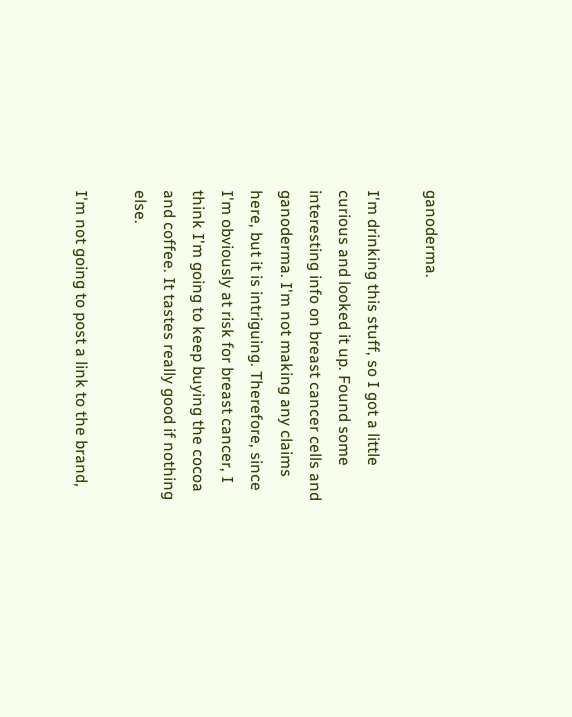ganoderma.

I'm drinking this stuff, so I got a little curious and looked it up. Found some interesting info on breast cancer cells and ganoderma. I'm not making any claims here, but it is intriguing. Therefore, since I'm obviously at risk for breast cancer, I think I'm going to keep buying the cocoa and coffee. It tastes really good if nothing else.

I'm not going to post a link to the brand,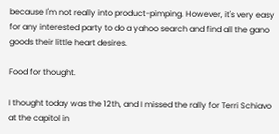because I'm not really into product-pimping. However, it's very easy for any interested party to do a yahoo search and find all the gano goods their little heart desires.

Food for thought.

I thought today was the 12th, and I missed the rally for Terri Schiavo at the capitol in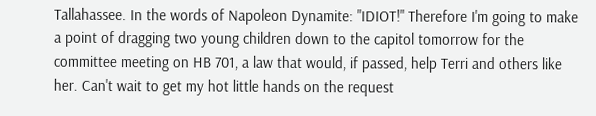Tallahassee. In the words of Napoleon Dynamite: "IDIOT!" Therefore I'm going to make a point of dragging two young children down to the capitol tomorrow for the committee meeting on HB 701, a law that would, if passed, help Terri and others like her. Can't wait to get my hot little hands on the request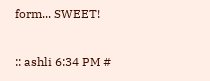form... SWEET!

:: ashli 6:34 PM #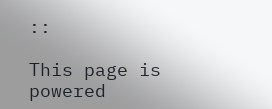::

This page is powered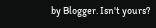by Blogger. Isn't yours?